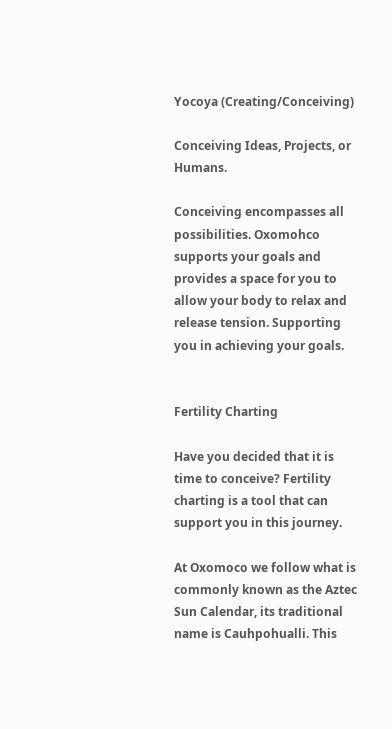Yocoya (Creating/Conceiving)

Conceiving Ideas, Projects, or Humans.

Conceiving encompasses all possibilities. Oxomohco supports your goals and provides a space for you to allow your body to relax and release tension. Supporting you in achieving your goals.


Fertility Charting

Have you decided that it is time to conceive? Fertility charting is a tool that can support you in this journey.

At Oxomoco we follow what is commonly known as the Aztec Sun Calendar, its traditional name is Cauhpohualli. This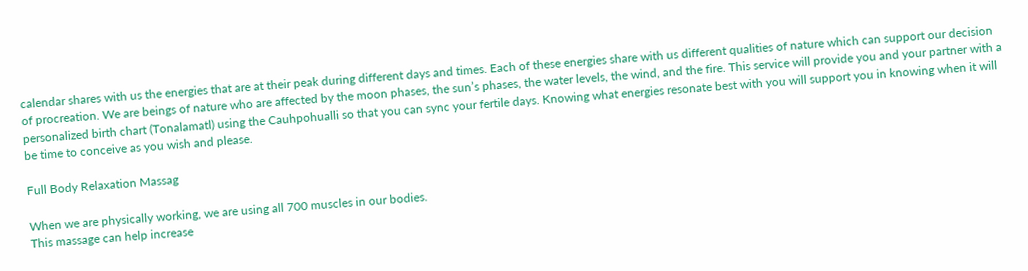calendar shares with us the energies that are at their peak during different days and times. Each of these energies share with us different qualities of nature which can support our decision of procreation. We are beings of nature who are affected by the moon phases, the sun’s phases, the water levels, the wind, and the fire. This service will provide you and your partner with a personalized birth chart (Tonalamatl) using the Cauhpohualli so that you can sync your fertile days. Knowing what energies resonate best with you will support you in knowing when it will be time to conceive as you wish and please.

Full Body Relaxation Massag

When we are physically working, we are using all 700 muscles in our bodies.
This massage can help increase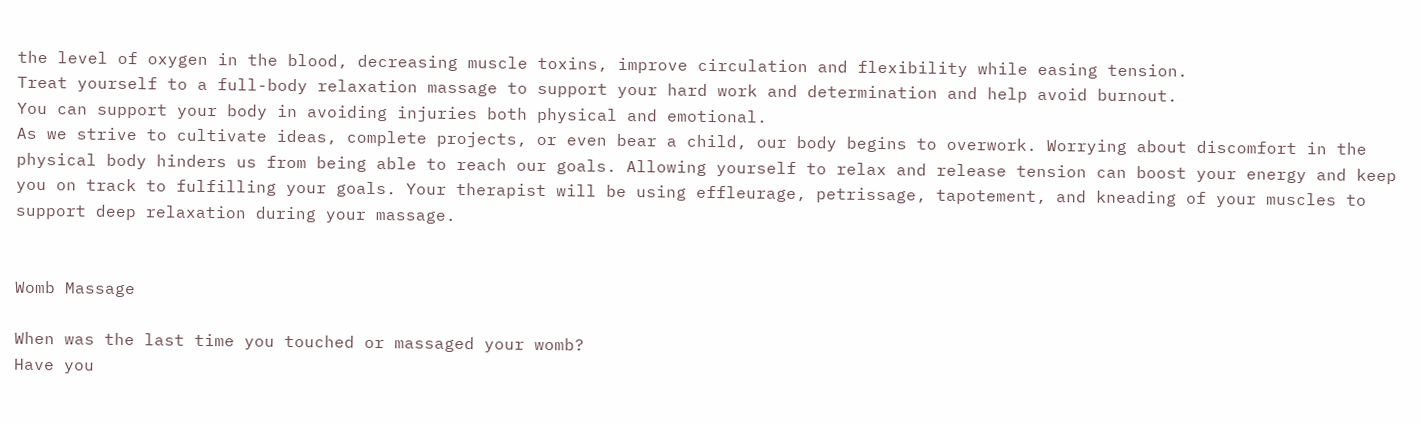the level of oxygen in the blood, decreasing muscle toxins, improve circulation and flexibility while easing tension.
Treat yourself to a full-body relaxation massage to support your hard work and determination and help avoid burnout.
You can support your body in avoiding injuries both physical and emotional.
As we strive to cultivate ideas, complete projects, or even bear a child, our body begins to overwork. Worrying about discomfort in the physical body hinders us from being able to reach our goals. Allowing yourself to relax and release tension can boost your energy and keep you on track to fulfilling your goals. Your therapist will be using effleurage, petrissage, tapotement, and kneading of your muscles to support deep relaxation during your massage.


Womb Massage

When was the last time you touched or massaged your womb?
Have you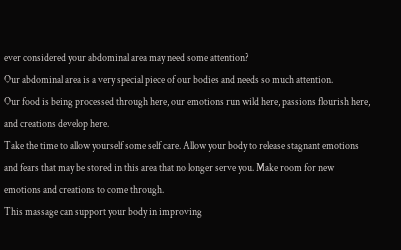ever considered your abdominal area may need some attention?
Our abdominal area is a very special piece of our bodies and needs so much attention.
Our food is being processed through here, our emotions run wild here, passions flourish here, and creations develop here.
Take the time to allow yourself some self care. Allow your body to release stagnant emotions and fears that may be stored in this area that no longer serve you. Make room for new emotions and creations to come through.
This massage can support your body in improving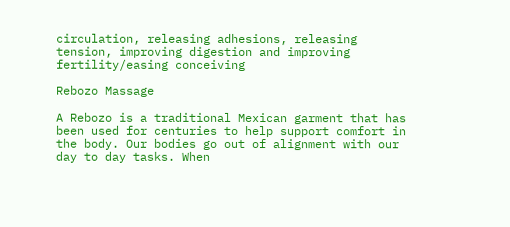circulation, releasing adhesions, releasing tension, improving digestion and improving fertility/easing conceiving

Rebozo Massage

A Rebozo is a traditional Mexican garment that has been used for centuries to help support comfort in the body. Our bodies go out of alignment with our day to day tasks. When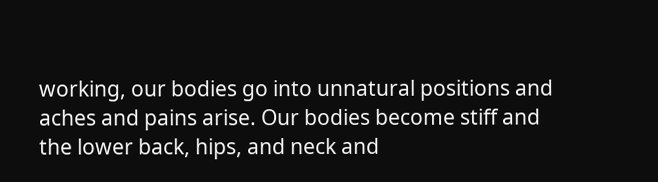working, our bodies go into unnatural positions and aches and pains arise. Our bodies become stiff and the lower back, hips, and neck and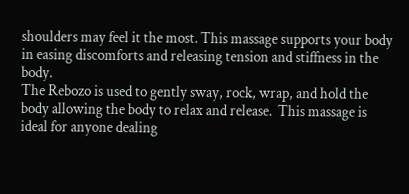shoulders may feel it the most. This massage supports your body in easing discomforts and releasing tension and stiffness in the body.
The Rebozo is used to gently sway, rock, wrap, and hold the body allowing the body to relax and release.  This massage is ideal for anyone dealing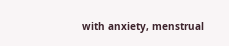with anxiety, menstrual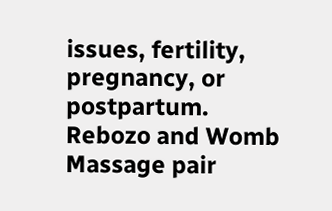issues, fertility, pregnancy, or postpartum.
Rebozo and Womb Massage pair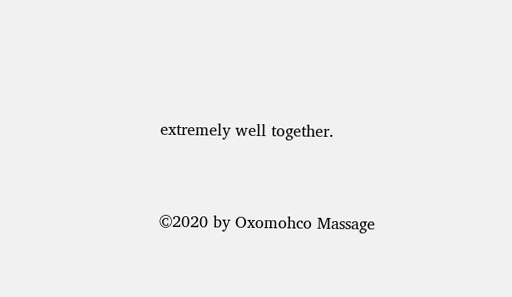extremely well together.


©2020 by Oxomohco Massage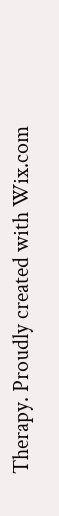Therapy. Proudly created with Wix.com